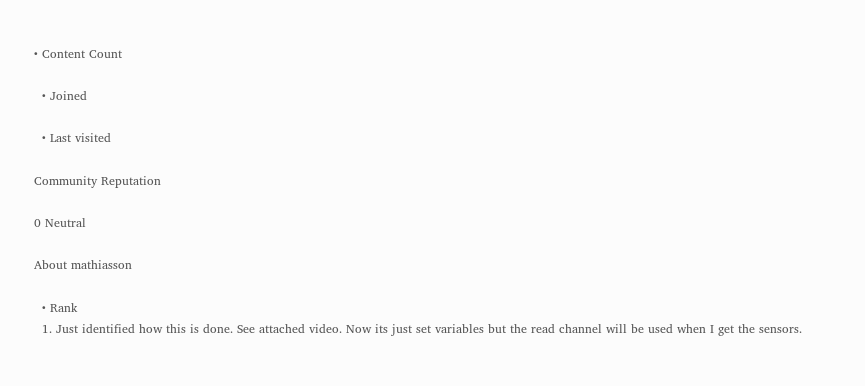• Content Count

  • Joined

  • Last visited

Community Reputation

0 Neutral

About mathiasson

  • Rank
  1. Just identified how this is done. See attached video. Now its just set variables but the read channel will be used when I get the sensors.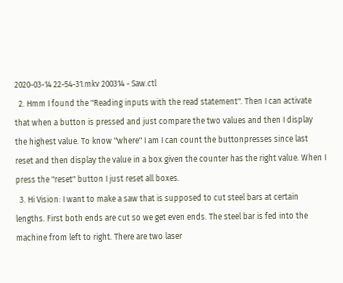2020-03-14 22-54-31.mkv 200314 - Saw.ctl
  2. Hmm I found the "Reading inputs with the read statement". Then I can activate that when a button is pressed and just compare the two values and then I display the highest value. To know "where" I am I can count the buttonpresses since last reset and then display the value in a box given the counter has the right value. When I press the "reset" button I just reset all boxes.
  3. Hi Vision: I want to make a saw that is supposed to cut steel bars at certain lengths. First both ends are cut so we get even ends. The steel bar is fed into the machine from left to right. There are two laser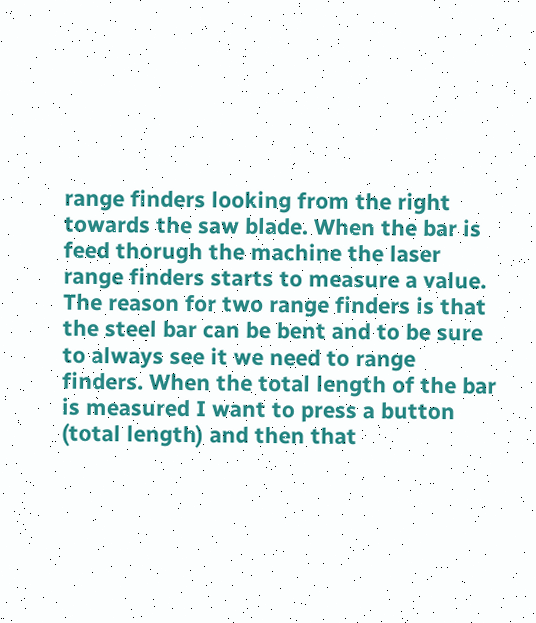range finders looking from the right towards the saw blade. When the bar is feed thorugh the machine the laser range finders starts to measure a value. The reason for two range finders is that the steel bar can be bent and to be sure to always see it we need to range finders. When the total length of the bar is measured I want to press a button (total length) and then that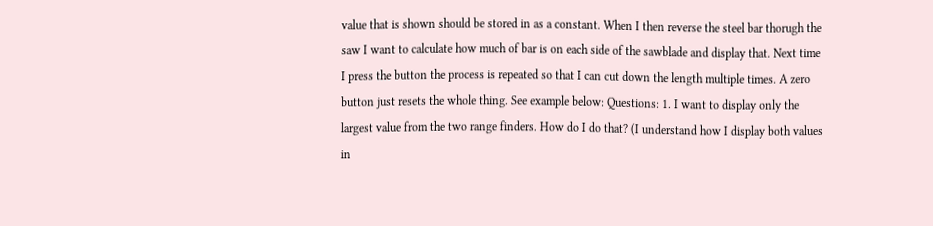value that is shown should be stored in as a constant. When I then reverse the steel bar thorugh the saw I want to calculate how much of bar is on each side of the sawblade and display that. Next time I press the button the process is repeated so that I can cut down the length multiple times. A zero button just resets the whole thing. See example below: Questions: 1. I want to display only the largest value from the two range finders. How do I do that? (I understand how I display both values in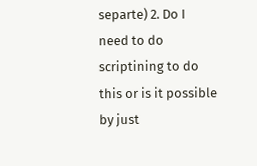separte) 2. Do I need to do scriptining to do this or is it possible by just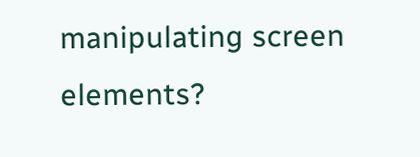manipulating screen elements?